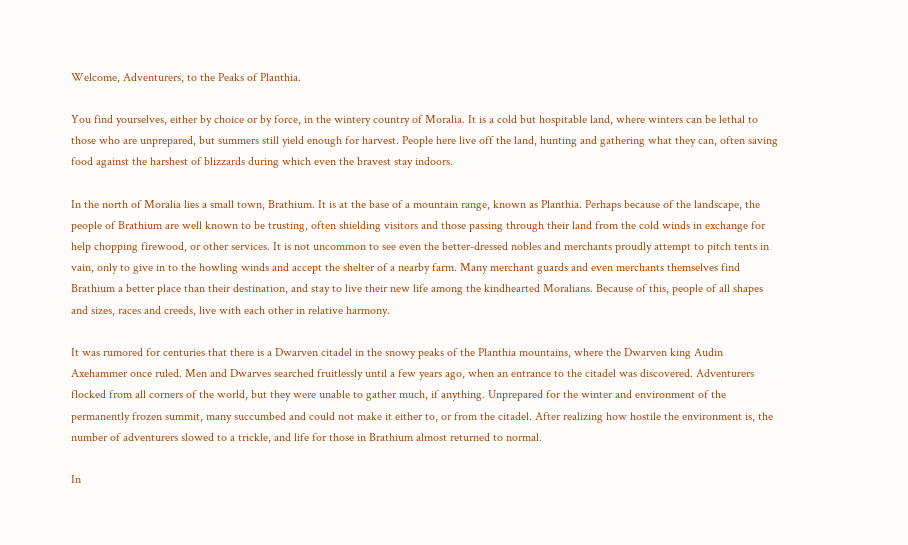Welcome, Adventurers, to the Peaks of Planthia.

You find yourselves, either by choice or by force, in the wintery country of Moralia. It is a cold but hospitable land, where winters can be lethal to those who are unprepared, but summers still yield enough for harvest. People here live off the land, hunting and gathering what they can, often saving food against the harshest of blizzards during which even the bravest stay indoors.

In the north of Moralia lies a small town, Brathium. It is at the base of a mountain range, known as Planthia. Perhaps because of the landscape, the people of Brathium are well known to be trusting, often shielding visitors and those passing through their land from the cold winds in exchange for help chopping firewood, or other services. It is not uncommon to see even the better-dressed nobles and merchants proudly attempt to pitch tents in vain, only to give in to the howling winds and accept the shelter of a nearby farm. Many merchant guards and even merchants themselves find Brathium a better place than their destination, and stay to live their new life among the kindhearted Moralians. Because of this, people of all shapes and sizes, races and creeds, live with each other in relative harmony.

It was rumored for centuries that there is a Dwarven citadel in the snowy peaks of the Planthia mountains, where the Dwarven king Audin Axehammer once ruled. Men and Dwarves searched fruitlessly until a few years ago, when an entrance to the citadel was discovered. Adventurers flocked from all corners of the world, but they were unable to gather much, if anything. Unprepared for the winter and environment of the permanently frozen summit, many succumbed and could not make it either to, or from the citadel. After realizing how hostile the environment is, the number of adventurers slowed to a trickle, and life for those in Brathium almost returned to normal.

In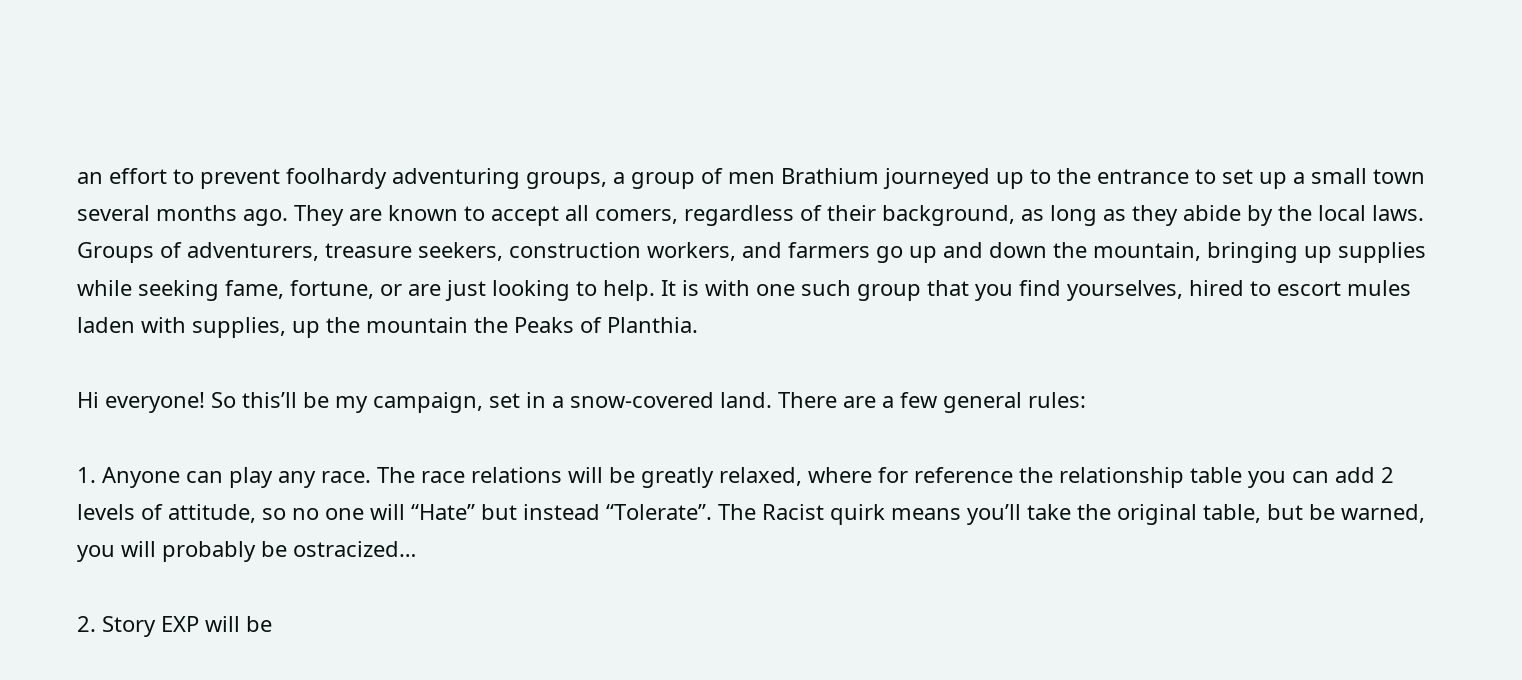an effort to prevent foolhardy adventuring groups, a group of men Brathium journeyed up to the entrance to set up a small town several months ago. They are known to accept all comers, regardless of their background, as long as they abide by the local laws. Groups of adventurers, treasure seekers, construction workers, and farmers go up and down the mountain, bringing up supplies while seeking fame, fortune, or are just looking to help. It is with one such group that you find yourselves, hired to escort mules laden with supplies, up the mountain the Peaks of Planthia.

Hi everyone! So this’ll be my campaign, set in a snow-covered land. There are a few general rules:

1. Anyone can play any race. The race relations will be greatly relaxed, where for reference the relationship table you can add 2 levels of attitude, so no one will “Hate” but instead “Tolerate”. The Racist quirk means you’ll take the original table, but be warned, you will probably be ostracized…

2. Story EXP will be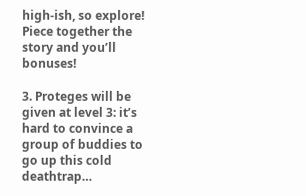high-ish, so explore! Piece together the story and you’ll bonuses!

3. Proteges will be given at level 3: it’s hard to convince a group of buddies to go up this cold deathtrap…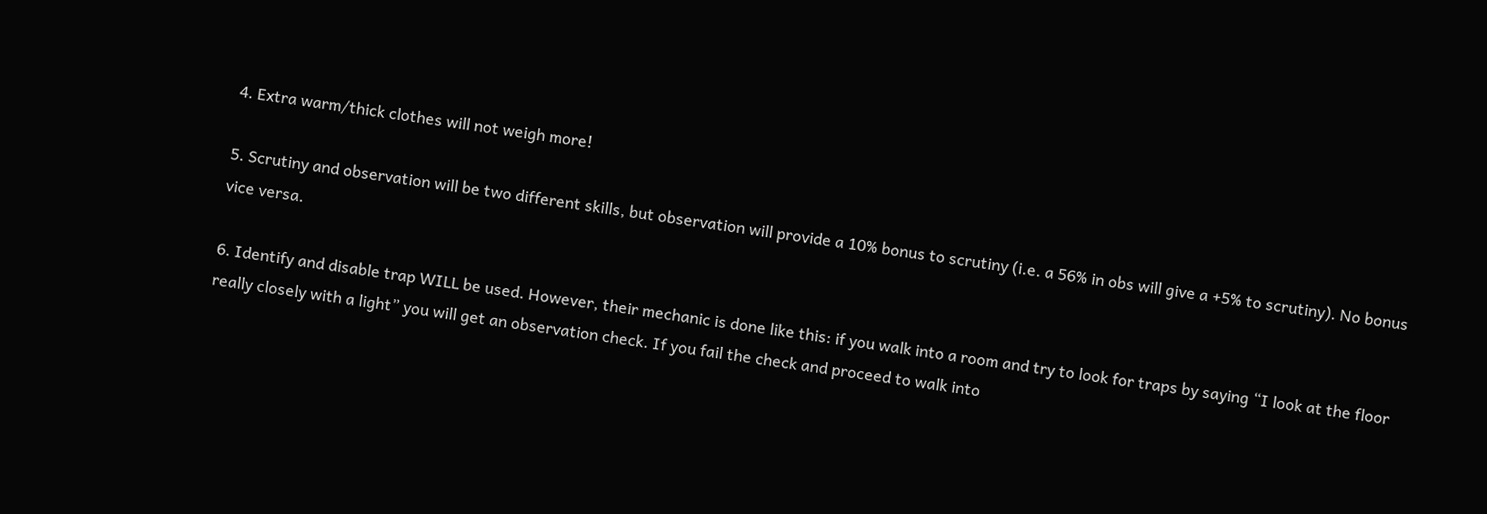4. Extra warm/thick clothes will not weigh more!

5. Scrutiny and observation will be two different skills, but observation will provide a 10% bonus to scrutiny (i.e. a 56% in obs will give a +5% to scrutiny). No bonus vice versa.

6. Identify and disable trap WILL be used. However, their mechanic is done like this: if you walk into a room and try to look for traps by saying “I look at the floor really closely with a light” you will get an observation check. If you fail the check and proceed to walk into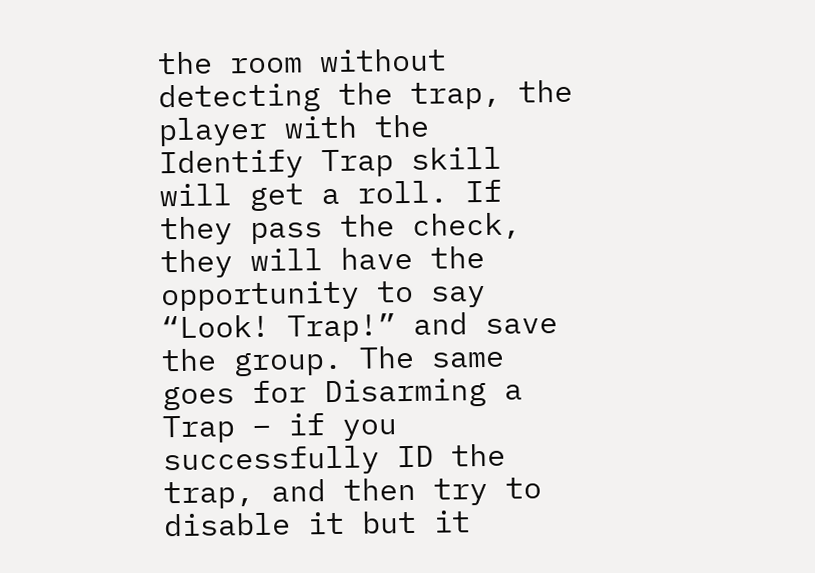the room without detecting the trap, the player with the Identify Trap skill will get a roll. If they pass the check, they will have the opportunity to say “Look! Trap!” and save the group. The same goes for Disarming a Trap – if you successfully ID the trap, and then try to disable it but it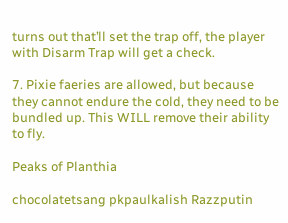turns out that’ll set the trap off, the player with Disarm Trap will get a check.

7. Pixie faeries are allowed, but because they cannot endure the cold, they need to be bundled up. This WILL remove their ability to fly.

Peaks of Planthia

chocolatetsang pkpaulkalish Razzputin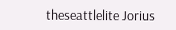theseattlelite Jorius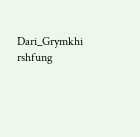Dari_Grymkhi rshfung